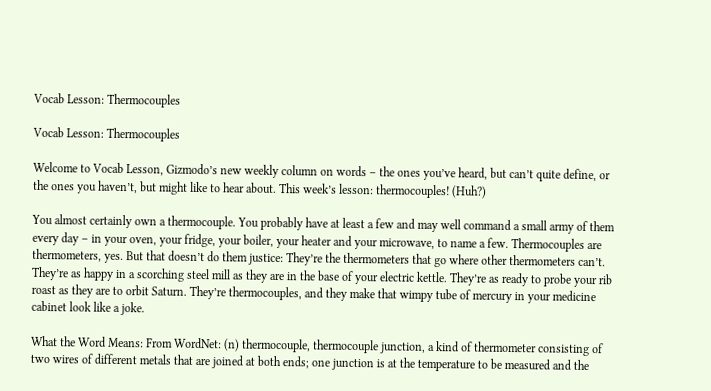Vocab Lesson: Thermocouples

Vocab Lesson: Thermocouples

Welcome to Vocab Lesson, Gizmodo’s new weekly column on words – the ones you’ve heard, but can’t quite define, or the ones you haven’t, but might like to hear about. This week’s lesson: thermocouples! (Huh?)

You almost certainly own a thermocouple. You probably have at least a few and may well command a small army of them every day – in your oven, your fridge, your boiler, your heater and your microwave, to name a few. Thermocouples are thermometers, yes. But that doesn’t do them justice: They’re the thermometers that go where other thermometers can’t. They’re as happy in a scorching steel mill as they are in the base of your electric kettle. They’re as ready to probe your rib roast as they are to orbit Saturn. They’re thermocouples, and they make that wimpy tube of mercury in your medicine cabinet look like a joke.

What the Word Means: From WordNet: (n) thermocouple, thermocouple junction, a kind of thermometer consisting of two wires of different metals that are joined at both ends; one junction is at the temperature to be measured and the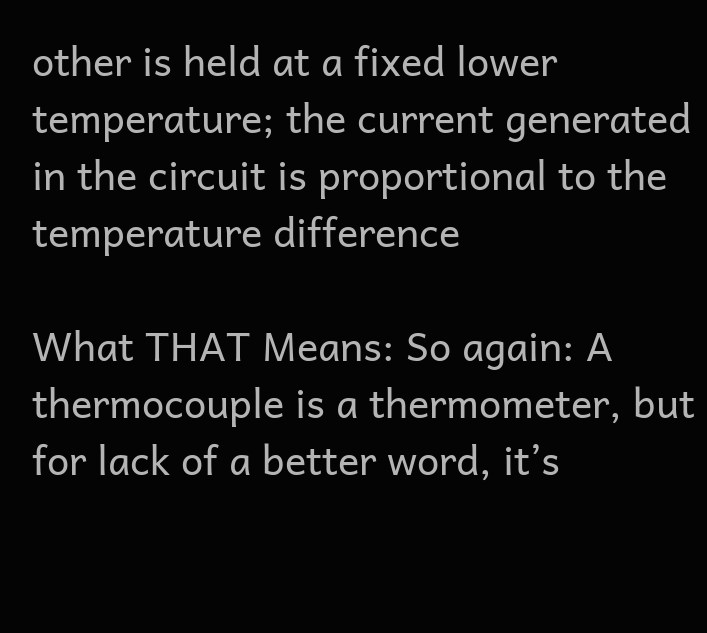other is held at a fixed lower temperature; the current generated in the circuit is proportional to the temperature difference

What THAT Means: So again: A thermocouple is a thermometer, but for lack of a better word, it’s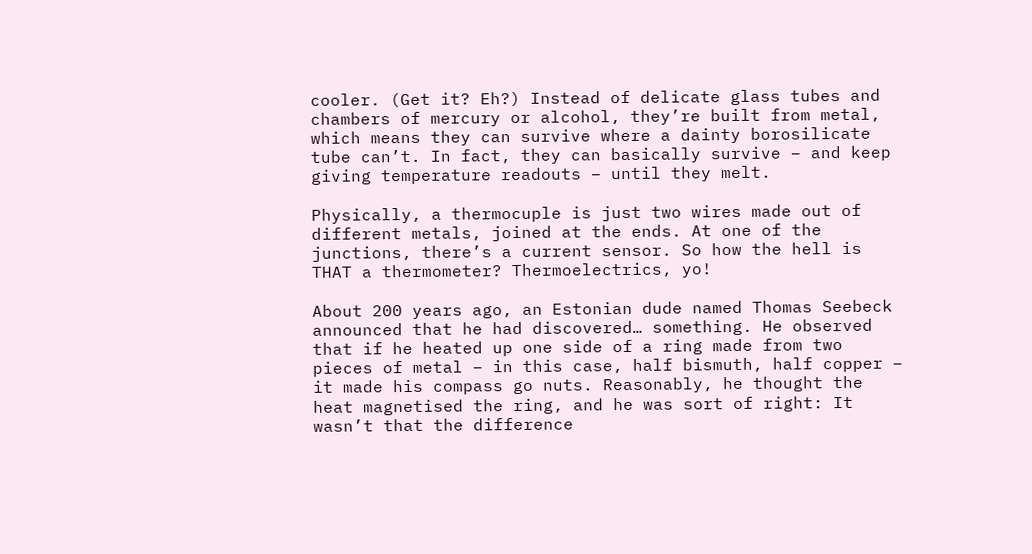cooler. (Get it? Eh?) Instead of delicate glass tubes and chambers of mercury or alcohol, they’re built from metal, which means they can survive where a dainty borosilicate tube can’t. In fact, they can basically survive – and keep giving temperature readouts – until they melt.

Physically, a thermocuple is just two wires made out of different metals, joined at the ends. At one of the junctions, there’s a current sensor. So how the hell is THAT a thermometer? Thermoelectrics, yo!

About 200 years ago, an Estonian dude named Thomas Seebeck announced that he had discovered… something. He observed that if he heated up one side of a ring made from two pieces of metal – in this case, half bismuth, half copper – it made his compass go nuts. Reasonably, he thought the heat magnetised the ring, and he was sort of right: It wasn’t that the difference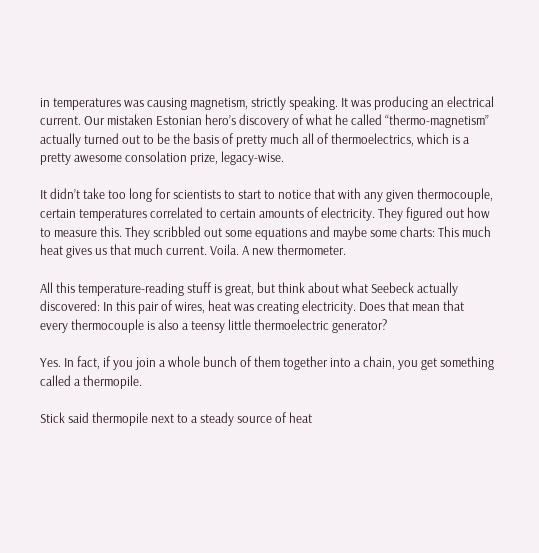in temperatures was causing magnetism, strictly speaking. It was producing an electrical current. Our mistaken Estonian hero’s discovery of what he called “thermo-magnetism” actually turned out to be the basis of pretty much all of thermoelectrics, which is a pretty awesome consolation prize, legacy-wise.

It didn’t take too long for scientists to start to notice that with any given thermocouple, certain temperatures correlated to certain amounts of electricity. They figured out how to measure this. They scribbled out some equations and maybe some charts: This much heat gives us that much current. Voila. A new thermometer.

All this temperature-reading stuff is great, but think about what Seebeck actually discovered: In this pair of wires, heat was creating electricity. Does that mean that every thermocouple is also a teensy little thermoelectric generator?

Yes. In fact, if you join a whole bunch of them together into a chain, you get something called a thermopile.

Stick said thermopile next to a steady source of heat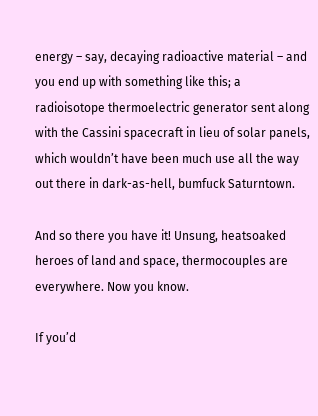energy – say, decaying radioactive material – and you end up with something like this; a radioisotope thermoelectric generator sent along with the Cassini spacecraft in lieu of solar panels, which wouldn’t have been much use all the way out there in dark-as-hell, bumfuck Saturntown.

And so there you have it! Unsung, heatsoaked heroes of land and space, thermocouples are everywhere. Now you know.

If you’d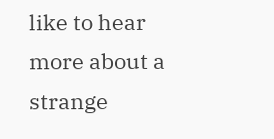like to hear more about a strange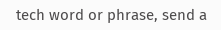tech word or phrase, send a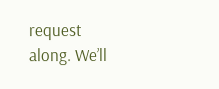request along. We’ll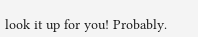look it up for you! Probably.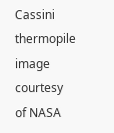Cassini thermopile image courtesy of NASA